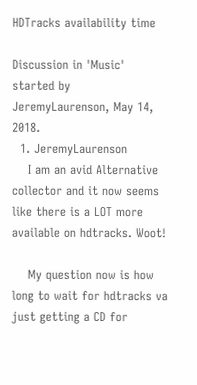HDTracks availability time

Discussion in 'Music' started by JeremyLaurenson, May 14, 2018.
  1. JeremyLaurenson
    I am an avid Alternative collector and it now seems like there is a LOT more available on hdtracks. Woot!

    My question now is how long to wait for hdtracks va just getting a CD for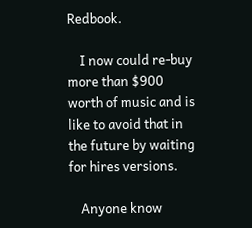Redbook.

    I now could re-buy more than $900 worth of music and is like to avoid that in the future by waiting for hires versions.

    Anyone know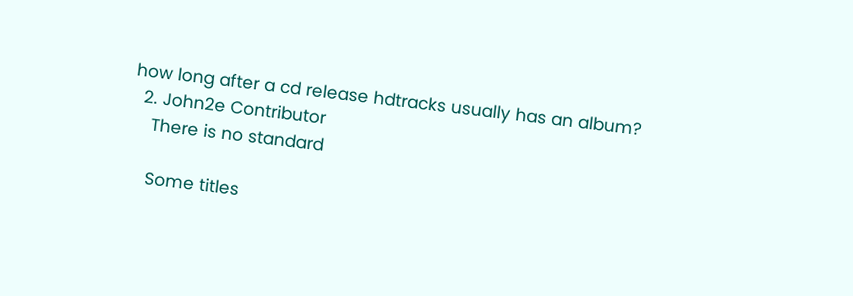how long after a cd release hdtracks usually has an album?
  2. John2e Contributor
    There is no standard

    Some titles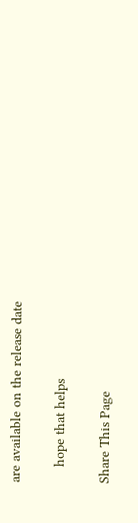are available on the release date

    hope that helps

Share This Page